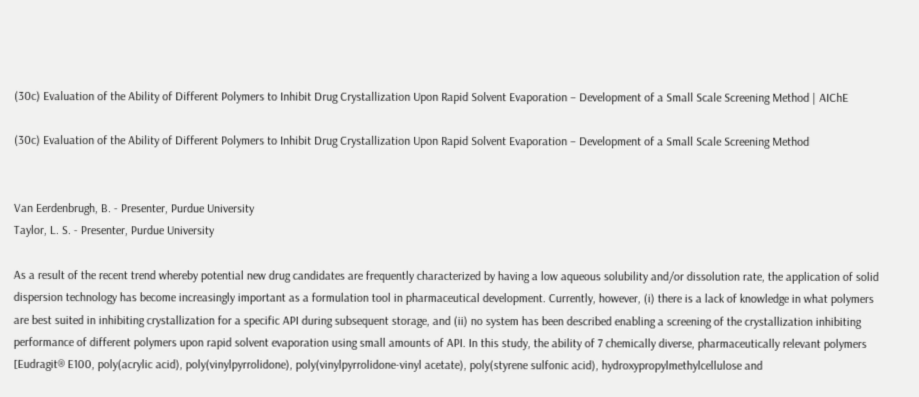(30c) Evaluation of the Ability of Different Polymers to Inhibit Drug Crystallization Upon Rapid Solvent Evaporation – Development of a Small Scale Screening Method | AIChE

(30c) Evaluation of the Ability of Different Polymers to Inhibit Drug Crystallization Upon Rapid Solvent Evaporation – Development of a Small Scale Screening Method


Van Eerdenbrugh, B. - Presenter, Purdue University
Taylor, L. S. - Presenter, Purdue University

As a result of the recent trend whereby potential new drug candidates are frequently characterized by having a low aqueous solubility and/or dissolution rate, the application of solid dispersion technology has become increasingly important as a formulation tool in pharmaceutical development. Currently, however, (i) there is a lack of knowledge in what polymers are best suited in inhibiting crystallization for a specific API during subsequent storage, and (ii) no system has been described enabling a screening of the crystallization inhibiting performance of different polymers upon rapid solvent evaporation using small amounts of API. In this study, the ability of 7 chemically diverse, pharmaceutically relevant polymers [Eudragit® E100, poly(acrylic acid), poly(vinylpyrrolidone), poly(vinylpyrrolidone-vinyl acetate), poly(styrene sulfonic acid), hydroxypropylmethylcellulose and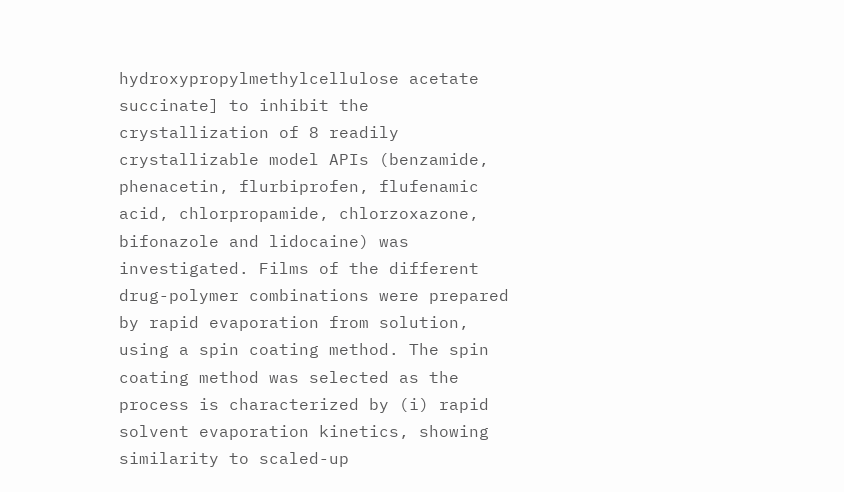hydroxypropylmethylcellulose acetate succinate] to inhibit the crystallization of 8 readily crystallizable model APIs (benzamide, phenacetin, flurbiprofen, flufenamic acid, chlorpropamide, chlorzoxazone, bifonazole and lidocaine) was investigated. Films of the different drug-polymer combinations were prepared by rapid evaporation from solution, using a spin coating method. The spin coating method was selected as the process is characterized by (i) rapid solvent evaporation kinetics, showing similarity to scaled-up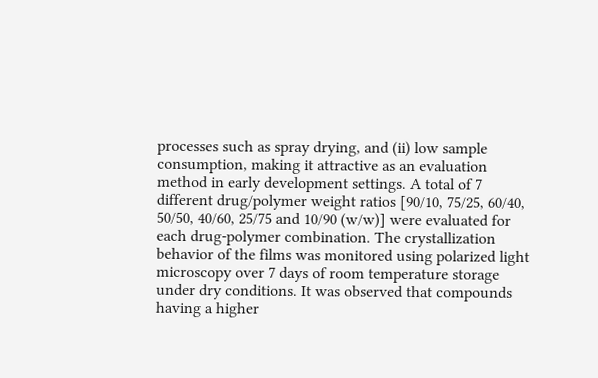processes such as spray drying, and (ii) low sample consumption, making it attractive as an evaluation method in early development settings. A total of 7 different drug/polymer weight ratios [90/10, 75/25, 60/40, 50/50, 40/60, 25/75 and 10/90 (w/w)] were evaluated for each drug-polymer combination. The crystallization behavior of the films was monitored using polarized light microscopy over 7 days of room temperature storage under dry conditions. It was observed that compounds having a higher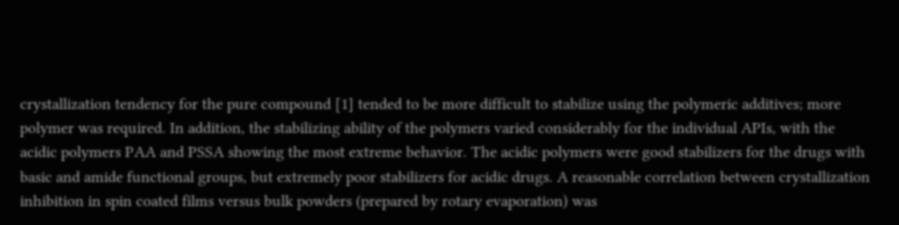crystallization tendency for the pure compound [1] tended to be more difficult to stabilize using the polymeric additives; more polymer was required. In addition, the stabilizing ability of the polymers varied considerably for the individual APIs, with the acidic polymers PAA and PSSA showing the most extreme behavior. The acidic polymers were good stabilizers for the drugs with basic and amide functional groups, but extremely poor stabilizers for acidic drugs. A reasonable correlation between crystallization inhibition in spin coated films versus bulk powders (prepared by rotary evaporation) was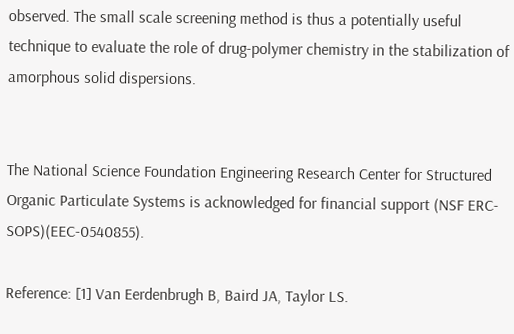observed. The small scale screening method is thus a potentially useful technique to evaluate the role of drug-polymer chemistry in the stabilization of amorphous solid dispersions.


The National Science Foundation Engineering Research Center for Structured Organic Particulate Systems is acknowledged for financial support (NSF ERC-SOPS)(EEC-0540855).

Reference: [1] Van Eerdenbrugh B, Baird JA, Taylor LS.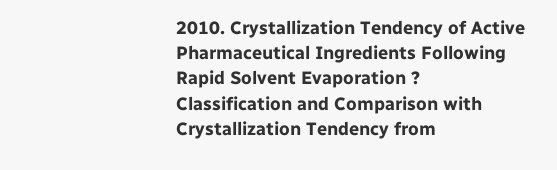2010. Crystallization Tendency of Active Pharmaceutical Ingredients Following Rapid Solvent Evaporation ? Classification and Comparison with Crystallization Tendency from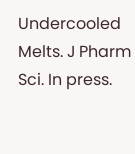Undercooled Melts. J Pharm Sci. In press.